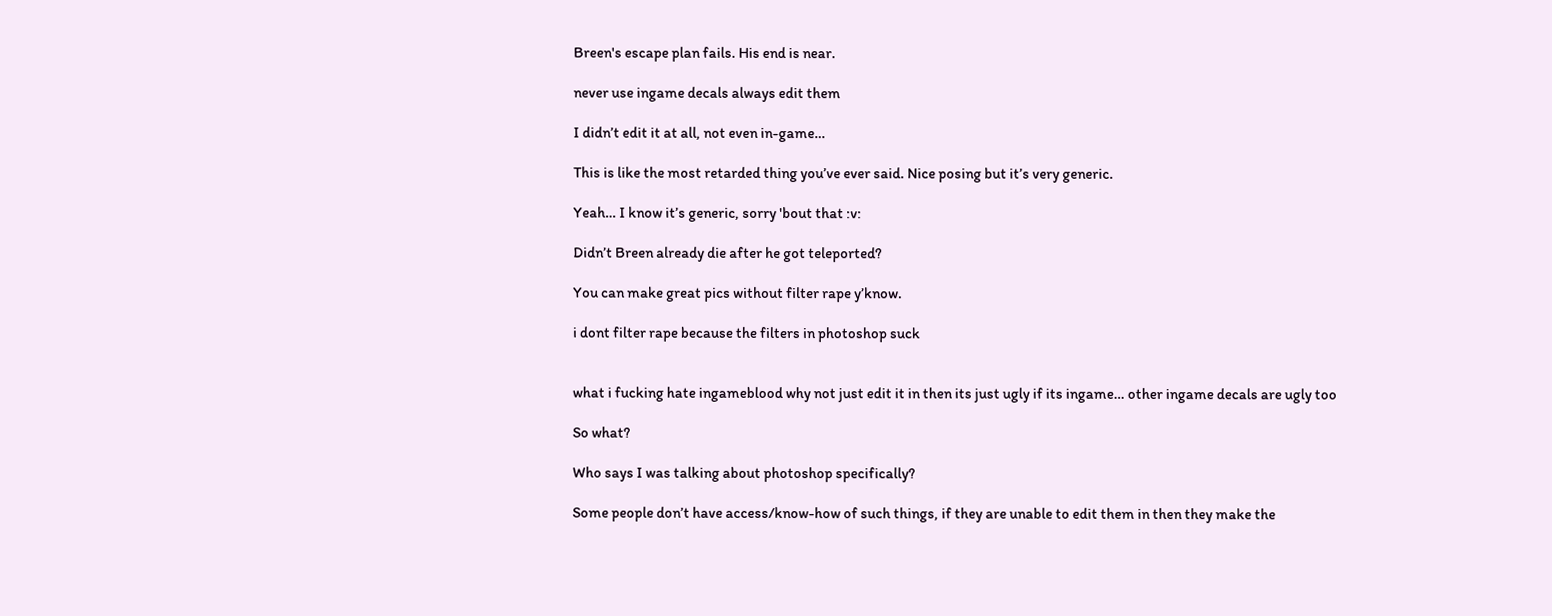Breen's escape plan fails. His end is near.

never use ingame decals always edit them

I didn’t edit it at all, not even in-game…

This is like the most retarded thing you’ve ever said. Nice posing but it’s very generic.

Yeah… I know it’s generic, sorry 'bout that :v:

Didn’t Breen already die after he got teleported?

You can make great pics without filter rape y’know.

i dont filter rape because the filters in photoshop suck


what i fucking hate ingameblood why not just edit it in then its just ugly if its ingame… other ingame decals are ugly too

So what?

Who says I was talking about photoshop specifically?

Some people don’t have access/know-how of such things, if they are unable to edit them in then they make the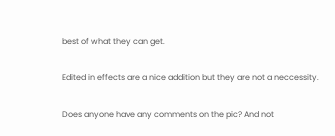best of what they can get.

Edited in effects are a nice addition but they are not a neccessity.

Does anyone have any comments on the pic? And not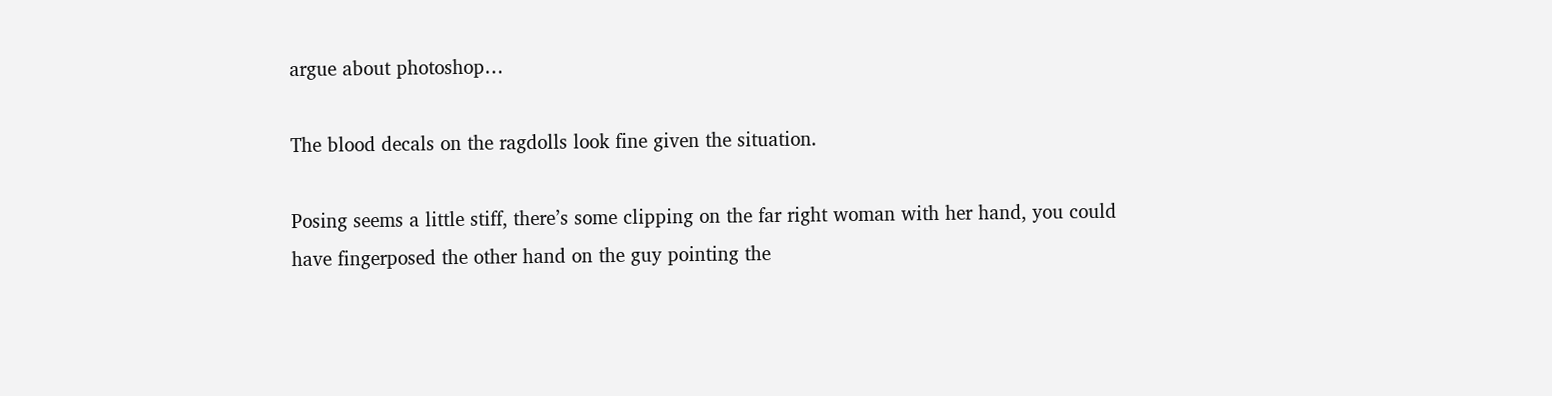argue about photoshop…

The blood decals on the ragdolls look fine given the situation.

Posing seems a little stiff, there’s some clipping on the far right woman with her hand, you could have fingerposed the other hand on the guy pointing the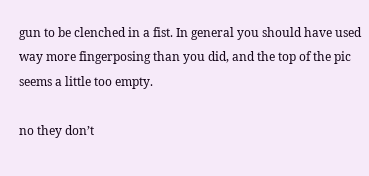gun to be clenched in a fist. In general you should have used way more fingerposing than you did, and the top of the pic seems a little too empty.

no they don’t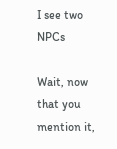I see two NPCs

Wait, now that you mention it,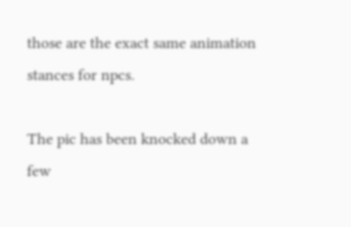those are the exact same animation stances for npcs.

The pic has been knocked down a few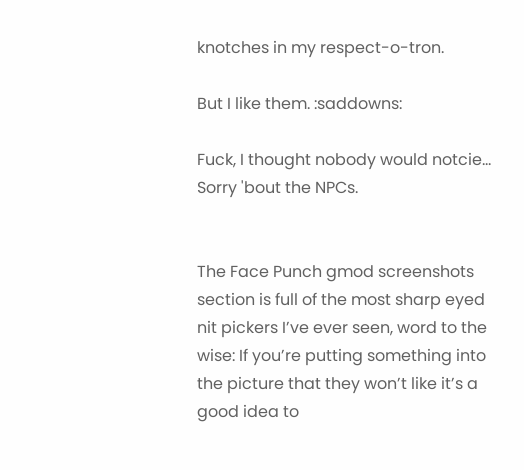knotches in my respect-o-tron.

But I like them. :saddowns:

Fuck, I thought nobody would notcie… Sorry 'bout the NPCs.


The Face Punch gmod screenshots section is full of the most sharp eyed nit pickers I’ve ever seen, word to the wise: If you’re putting something into the picture that they won’t like it’s a good idea to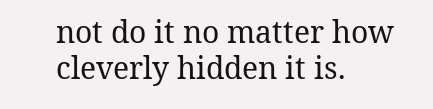not do it no matter how cleverly hidden it is.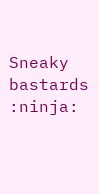Sneaky bastards :ninja: